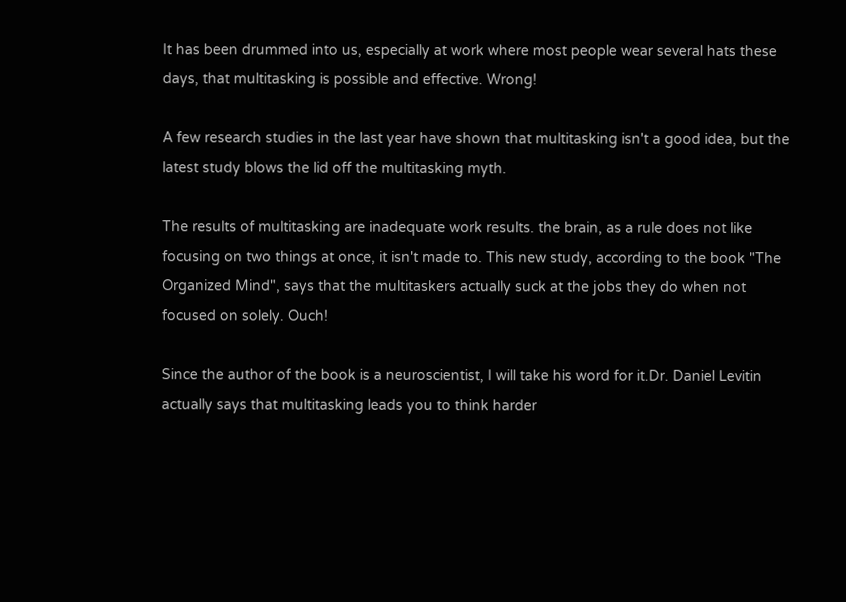It has been drummed into us, especially at work where most people wear several hats these days, that multitasking is possible and effective. Wrong!

A few research studies in the last year have shown that multitasking isn't a good idea, but the latest study blows the lid off the multitasking myth.

The results of multitasking are inadequate work results. the brain, as a rule does not like focusing on two things at once, it isn't made to. This new study, according to the book "The Organized Mind", says that the multitaskers actually suck at the jobs they do when not focused on solely. Ouch!

Since the author of the book is a neuroscientist, I will take his word for it.Dr. Daniel Levitin actually says that multitasking leads you to think harder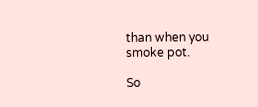than when you smoke pot.

So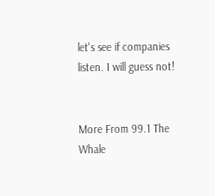let's see if companies listen. I will guess not!


More From 99.1 The Whale